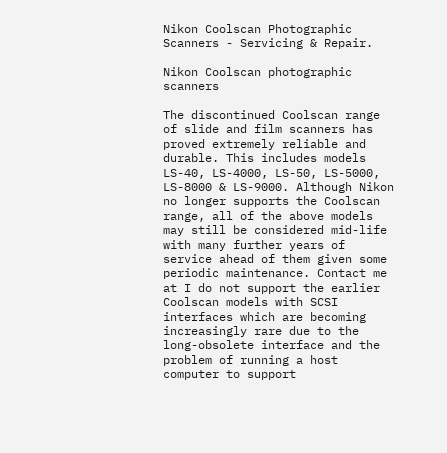Nikon Coolscan Photographic Scanners - Servicing & Repair.

Nikon Coolscan photographic scanners

The discontinued Coolscan range of slide and film scanners has proved extremely reliable and durable. This includes models LS-40, LS-4000, LS-50, LS-5000, LS-8000 & LS-9000. Although Nikon no longer supports the Coolscan range, all of the above models may still be considered mid-life with many further years of service ahead of them given some periodic maintenance. Contact me at I do not support the earlier Coolscan models with SCSI interfaces which are becoming increasingly rare due to the long-obsolete interface and the problem of running a host computer to support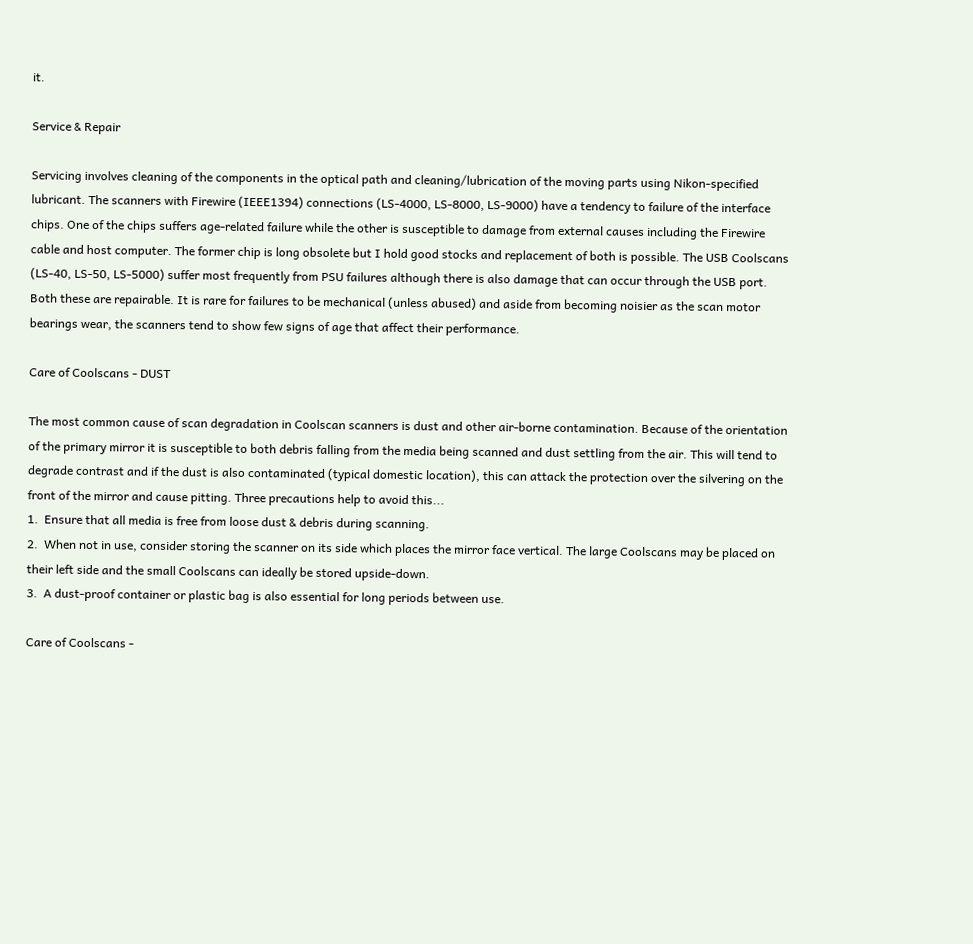it.

Service & Repair

Servicing involves cleaning of the components in the optical path and cleaning/lubrication of the moving parts using Nikon-specified lubricant. The scanners with Firewire (IEEE1394) connections (LS-4000, LS-8000, LS-9000) have a tendency to failure of the interface chips. One of the chips suffers age-related failure while the other is susceptible to damage from external causes including the Firewire cable and host computer. The former chip is long obsolete but I hold good stocks and replacement of both is possible. The USB Coolscans (LS-40, LS-50, LS-5000) suffer most frequently from PSU failures although there is also damage that can occur through the USB port. Both these are repairable. It is rare for failures to be mechanical (unless abused) and aside from becoming noisier as the scan motor bearings wear, the scanners tend to show few signs of age that affect their performance.

Care of Coolscans - DUST

The most common cause of scan degradation in Coolscan scanners is dust and other air-borne contamination. Because of the orientation of the primary mirror it is susceptible to both debris falling from the media being scanned and dust settling from the air. This will tend to degrade contrast and if the dust is also contaminated (typical domestic location), this can attack the protection over the silvering on the front of the mirror and cause pitting. Three precautions help to avoid this...
1.  Ensure that all media is free from loose dust & debris during scanning.
2.  When not in use, consider storing the scanner on its side which places the mirror face vertical. The large Coolscans may be placed on their left side and the small Coolscans can ideally be stored upside-down.
3.  A dust-proof container or plastic bag is also essential for long periods between use.

Care of Coolscans -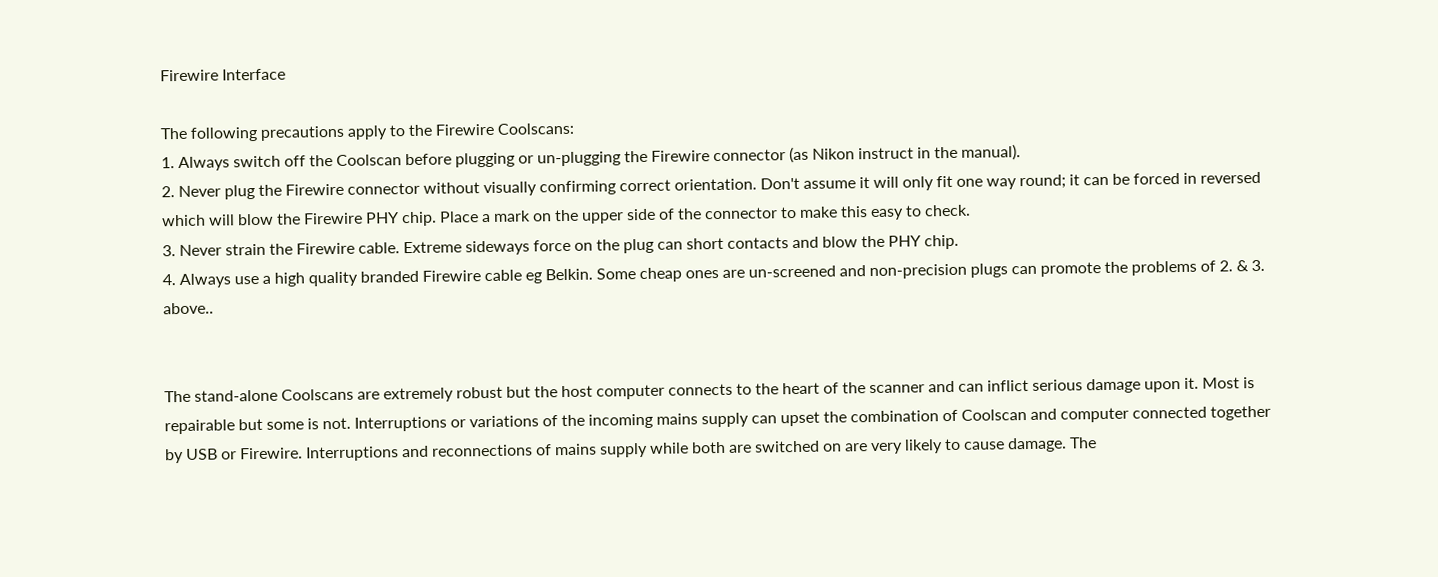Firewire Interface

The following precautions apply to the Firewire Coolscans:
1. Always switch off the Coolscan before plugging or un-plugging the Firewire connector (as Nikon instruct in the manual).
2. Never plug the Firewire connector without visually confirming correct orientation. Don't assume it will only fit one way round; it can be forced in reversed which will blow the Firewire PHY chip. Place a mark on the upper side of the connector to make this easy to check.
3. Never strain the Firewire cable. Extreme sideways force on the plug can short contacts and blow the PHY chip.
4. Always use a high quality branded Firewire cable eg Belkin. Some cheap ones are un-screened and non-precision plugs can promote the problems of 2. & 3. above..


The stand-alone Coolscans are extremely robust but the host computer connects to the heart of the scanner and can inflict serious damage upon it. Most is repairable but some is not. Interruptions or variations of the incoming mains supply can upset the combination of Coolscan and computer connected together by USB or Firewire. Interruptions and reconnections of mains supply while both are switched on are very likely to cause damage. The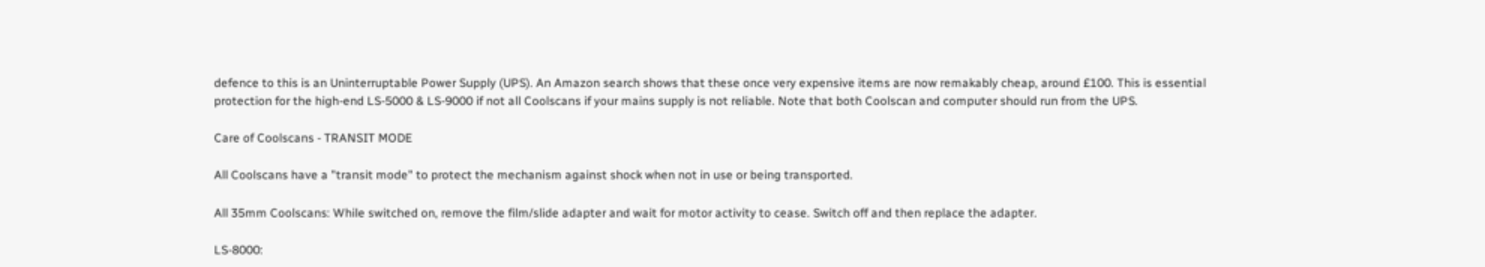defence to this is an Uninterruptable Power Supply (UPS). An Amazon search shows that these once very expensive items are now remakably cheap, around £100. This is essential protection for the high-end LS-5000 & LS-9000 if not all Coolscans if your mains supply is not reliable. Note that both Coolscan and computer should run from the UPS.

Care of Coolscans - TRANSIT MODE

All Coolscans have a "transit mode" to protect the mechanism against shock when not in use or being transported.

All 35mm Coolscans: While switched on, remove the film/slide adapter and wait for motor activity to cease. Switch off and then replace the adapter.

LS-8000: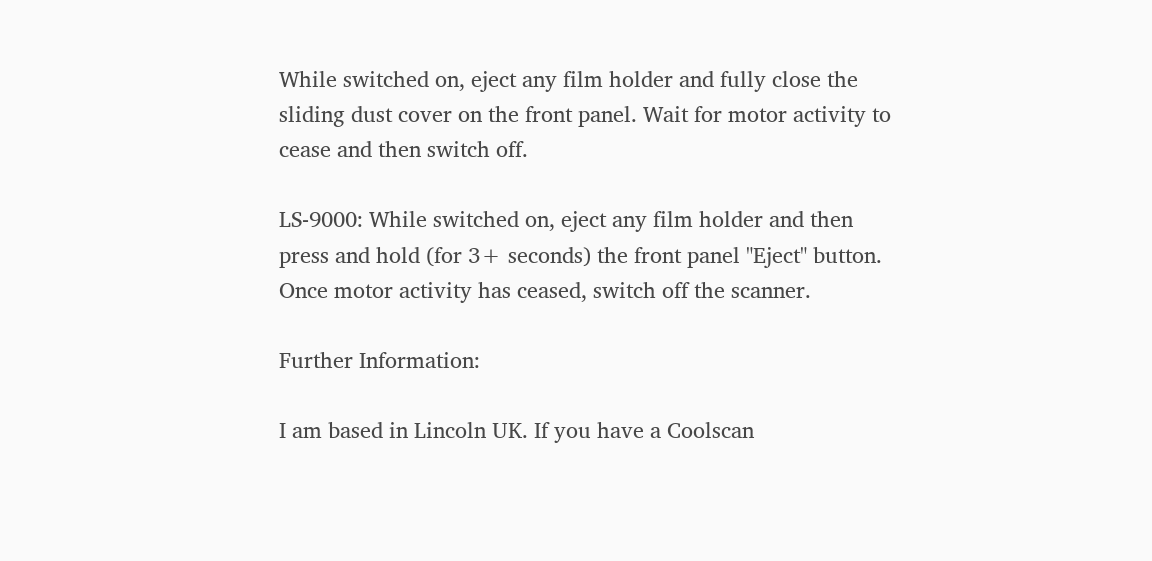While switched on, eject any film holder and fully close the sliding dust cover on the front panel. Wait for motor activity to cease and then switch off.

LS-9000: While switched on, eject any film holder and then press and hold (for 3+ seconds) the front panel "Eject" button. Once motor activity has ceased, switch off the scanner.

Further Information:

I am based in Lincoln UK. If you have a Coolscan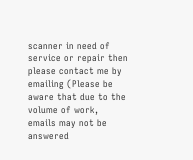scanner in need of service or repair then please contact me by emailing (Please be aware that due to the volume of work, emails may not be answered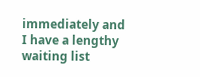immediately and I have a lengthy waiting list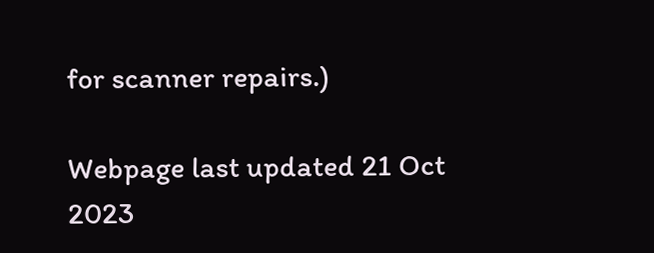for scanner repairs.)

Webpage last updated 21 Oct 2023